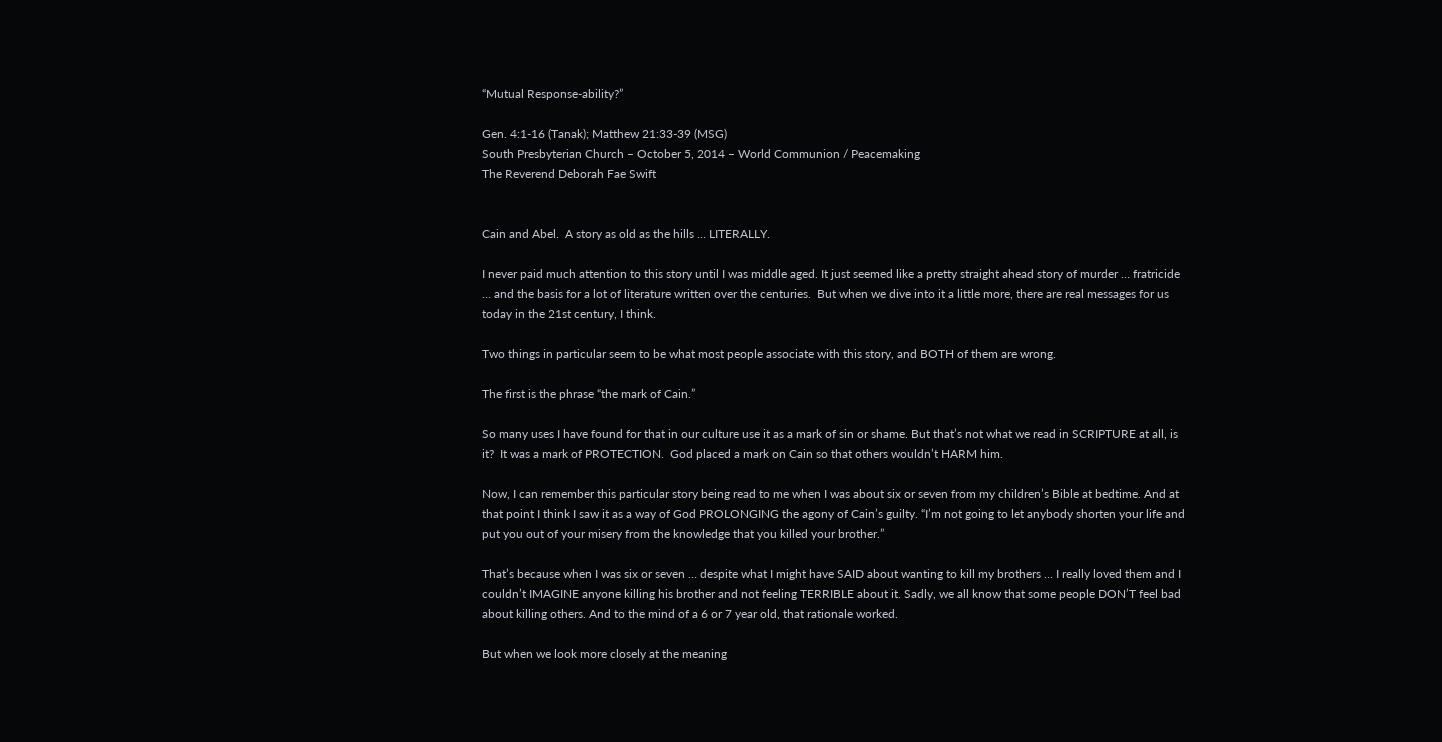“Mutual Response-ability?”

Gen. 4:1-16 (Tanak); Matthew 21:33-39 (MSG)
South Presbyterian Church – October 5, 2014 – World Communion / Peacemaking
The Reverend Deborah Fae Swift


Cain and Abel.  A story as old as the hills … LITERALLY.

I never paid much attention to this story until I was middle aged. It just seemed like a pretty straight ahead story of murder … fratricide … and the basis for a lot of literature written over the centuries.  But when we dive into it a little more, there are real messages for us today in the 21st century, I think.

Two things in particular seem to be what most people associate with this story, and BOTH of them are wrong.

The first is the phrase “the mark of Cain.”

So many uses I have found for that in our culture use it as a mark of sin or shame. But that’s not what we read in SCRIPTURE at all, is it?  It was a mark of PROTECTION.  God placed a mark on Cain so that others wouldn’t HARM him.

Now, I can remember this particular story being read to me when I was about six or seven from my children’s Bible at bedtime. And at that point I think I saw it as a way of God PROLONGING the agony of Cain’s guilty. “I’m not going to let anybody shorten your life and put you out of your misery from the knowledge that you killed your brother.”

That’s because when I was six or seven … despite what I might have SAID about wanting to kill my brothers … I really loved them and I couldn’t IMAGINE anyone killing his brother and not feeling TERRIBLE about it. Sadly, we all know that some people DON’T feel bad about killing others. And to the mind of a 6 or 7 year old, that rationale worked.

But when we look more closely at the meaning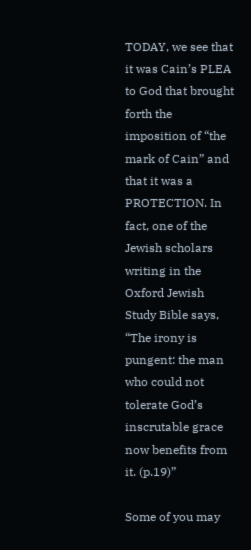TODAY, we see that it was Cain’s PLEA to God that brought forth the imposition of “the mark of Cain” and that it was a PROTECTION. In fact, one of the Jewish scholars writing in the Oxford Jewish Study Bible says, “The irony is pungent: the man who could not tolerate God’s inscrutable grace now benefits from it. (p.19)”

Some of you may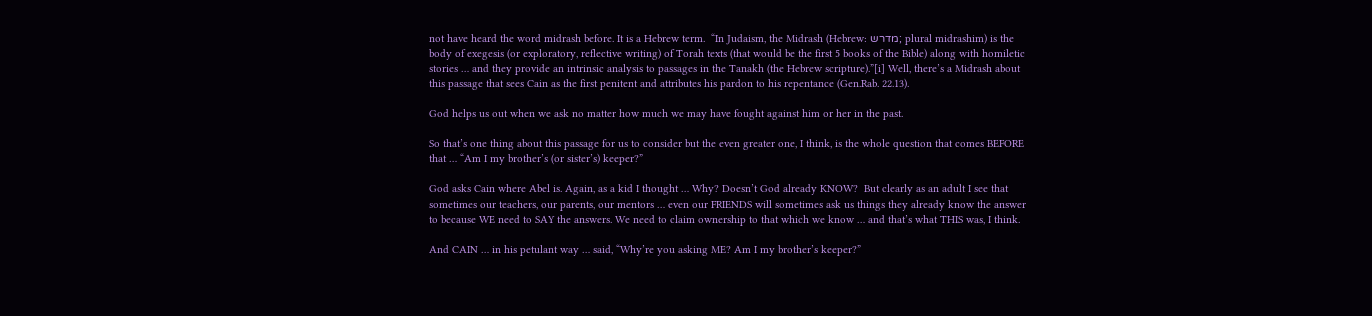not have heard the word midrash before. It is a Hebrew term.  “In Judaism, the Midrash (Hebrew: מדרש; plural midrashim) is the body of exegesis (or exploratory, reflective writing) of Torah texts (that would be the first 5 books of the Bible) along with homiletic stories … and they provide an intrinsic analysis to passages in the Tanakh (the Hebrew scripture).”[i] Well, there’s a Midrash about this passage that sees Cain as the first penitent and attributes his pardon to his repentance (Gen.Rab. 22.13).

God helps us out when we ask no matter how much we may have fought against him or her in the past.

So that’s one thing about this passage for us to consider but the even greater one, I think, is the whole question that comes BEFORE that … “Am I my brother’s (or sister’s) keeper?”

God asks Cain where Abel is. Again, as a kid I thought … Why? Doesn’t God already KNOW?  But clearly as an adult I see that sometimes our teachers, our parents, our mentors … even our FRIENDS will sometimes ask us things they already know the answer to because WE need to SAY the answers. We need to claim ownership to that which we know … and that’s what THIS was, I think.

And CAIN … in his petulant way … said, “Why’re you asking ME? Am I my brother’s keeper?”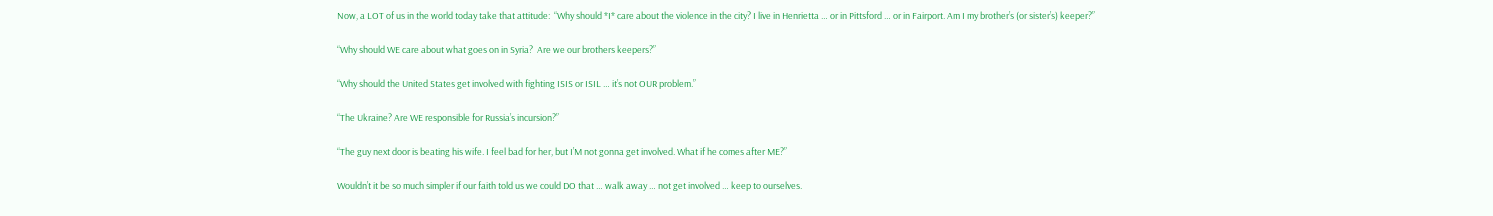Now, a LOT of us in the world today take that attitude:  “Why should *I* care about the violence in the city? I live in Henrietta … or in Pittsford … or in Fairport. Am I my brother’s (or sister’s) keeper?”

“Why should WE care about what goes on in Syria?  Are we our brothers keepers?”

“Why should the United States get involved with fighting ISIS or ISIL … it’s not OUR problem.”

“The Ukraine? Are WE responsible for Russia’s incursion?”

“The guy next door is beating his wife. I feel bad for her, but I’M not gonna get involved. What if he comes after ME?”

Wouldn’t it be so much simpler if our faith told us we could DO that … walk away … not get involved … keep to ourselves.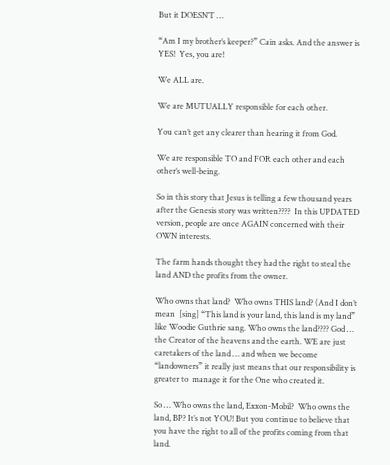But it DOESN’T …

“Am I my brother’s keeper?” Cain asks. And the answer is YES!  Yes, you are!

We ALL are.

We are MUTUALLY responsible for each other.

You can’t get any clearer than hearing it from God.

We are responsible TO and FOR each other and each other’s well-being.

So in this story that Jesus is telling a few thousand years after the Genesis story was written????  In this UPDATED version, people are once AGAIN concerned with their OWN interests.

The farm hands thought they had the right to steal the land AND the profits from the owner.

Who owns that land?  Who owns THIS land? (And I don’t mean  [sing] “This land is your land, this land is my land” like Woodie Guthrie sang. Who owns the land???? God … the Creator of the heavens and the earth. WE are just caretakers of the land … and when we become “landowners” it really just means that our responsibility is greater to  manage it for the One who created it.

So … Who owns the land, Exxon-Mobil?  Who owns the land, BP? It’s not YOU! But you continue to believe that you have the right to all of the profits coming from that land.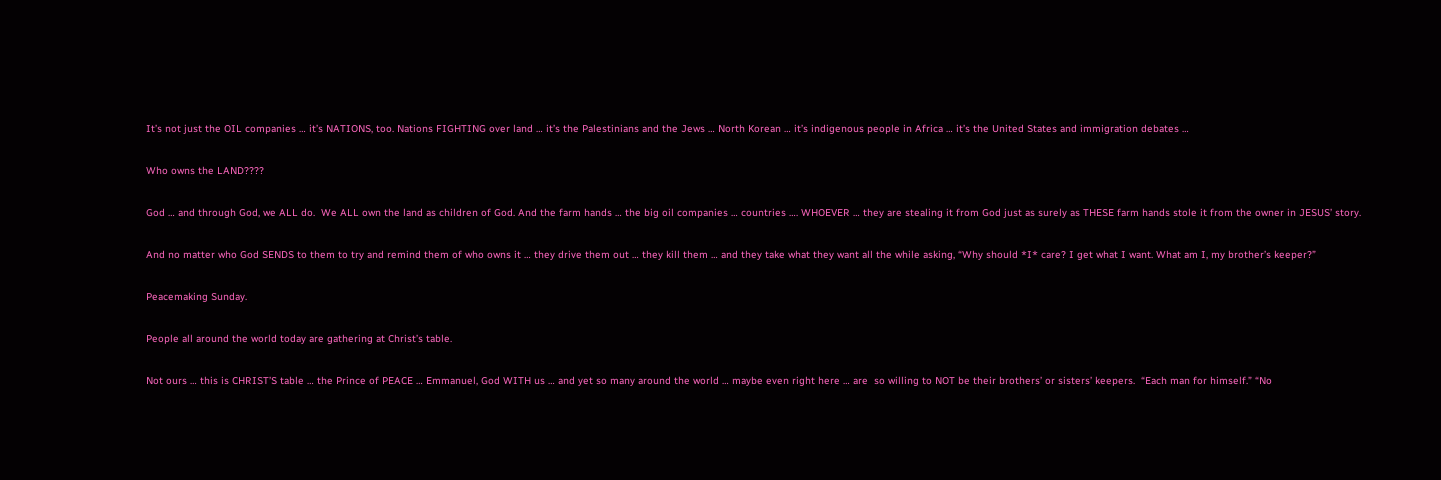It’s not just the OIL companies … it’s NATIONS, too. Nations FIGHTING over land … it’s the Palestinians and the Jews … North Korean … it’s indigenous people in Africa … it’s the United States and immigration debates …

Who owns the LAND????

God … and through God, we ALL do.  We ALL own the land as children of God. And the farm hands … the big oil companies … countries …. WHOEVER … they are stealing it from God just as surely as THESE farm hands stole it from the owner in JESUS’ story.

And no matter who God SENDS to them to try and remind them of who owns it … they drive them out … they kill them … and they take what they want all the while asking, “Why should *I* care? I get what I want. What am I, my brother’s keeper?”

Peacemaking Sunday.

People all around the world today are gathering at Christ’s table.

Not ours … this is CHRIST’S table … the Prince of PEACE … Emmanuel, God WITH us … and yet so many around the world … maybe even right here … are  so willing to NOT be their brothers’ or sisters’ keepers.  “Each man for himself.” “No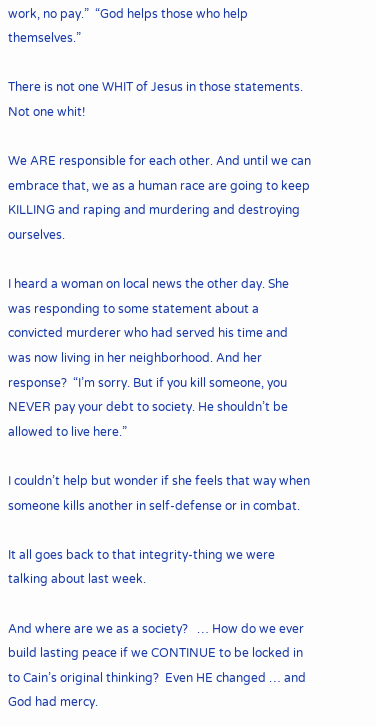work, no pay.”  “God helps those who help themselves.”

There is not one WHIT of Jesus in those statements. Not one whit!

We ARE responsible for each other. And until we can embrace that, we as a human race are going to keep KILLING and raping and murdering and destroying ourselves.

I heard a woman on local news the other day. She was responding to some statement about a convicted murderer who had served his time and was now living in her neighborhood. And her response?  “I’m sorry. But if you kill someone, you NEVER pay your debt to society. He shouldn’t be allowed to live here.”

I couldn’t help but wonder if she feels that way when someone kills another in self-defense or in combat.

It all goes back to that integrity-thing we were talking about last week.

And where are we as a society?   … How do we ever build lasting peace if we CONTINUE to be locked in to Cain’s original thinking?  Even HE changed … and God had mercy.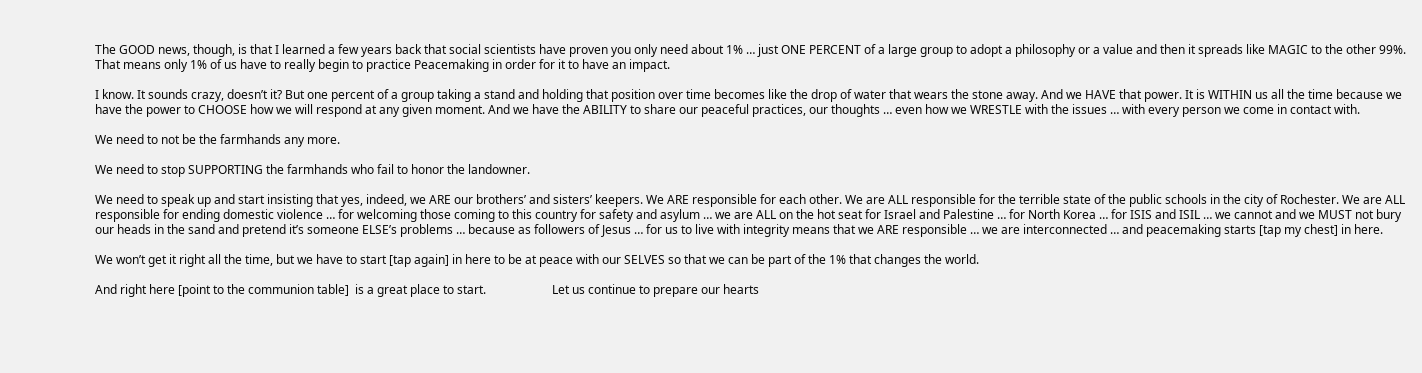The GOOD news, though, is that I learned a few years back that social scientists have proven you only need about 1% … just ONE PERCENT of a large group to adopt a philosophy or a value and then it spreads like MAGIC to the other 99%.  That means only 1% of us have to really begin to practice Peacemaking in order for it to have an impact.

I know. It sounds crazy, doesn’t it? But one percent of a group taking a stand and holding that position over time becomes like the drop of water that wears the stone away. And we HAVE that power. It is WITHIN us all the time because we have the power to CHOOSE how we will respond at any given moment. And we have the ABILITY to share our peaceful practices, our thoughts … even how we WRESTLE with the issues … with every person we come in contact with.

We need to not be the farmhands any more.

We need to stop SUPPORTING the farmhands who fail to honor the landowner.

We need to speak up and start insisting that yes, indeed, we ARE our brothers’ and sisters’ keepers. We ARE responsible for each other. We are ALL responsible for the terrible state of the public schools in the city of Rochester. We are ALL responsible for ending domestic violence … for welcoming those coming to this country for safety and asylum … we are ALL on the hot seat for Israel and Palestine … for North Korea … for ISIS and ISIL … we cannot and we MUST not bury our heads in the sand and pretend it’s someone ELSE’s problems … because as followers of Jesus … for us to live with integrity means that we ARE responsible … we are interconnected … and peacemaking starts [tap my chest] in here.

We won’t get it right all the time, but we have to start [tap again] in here to be at peace with our SELVES so that we can be part of the 1% that changes the world.

And right here [point to the communion table]  is a great place to start.                      Let us continue to prepare our hearts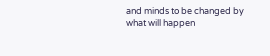and minds to be changed by what will happen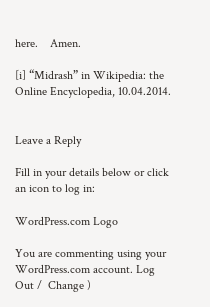here.    Amen.

[i] “Midrash” in Wikipedia: the Online Encyclopedia, 10.04.2014.


Leave a Reply

Fill in your details below or click an icon to log in:

WordPress.com Logo

You are commenting using your WordPress.com account. Log Out /  Change )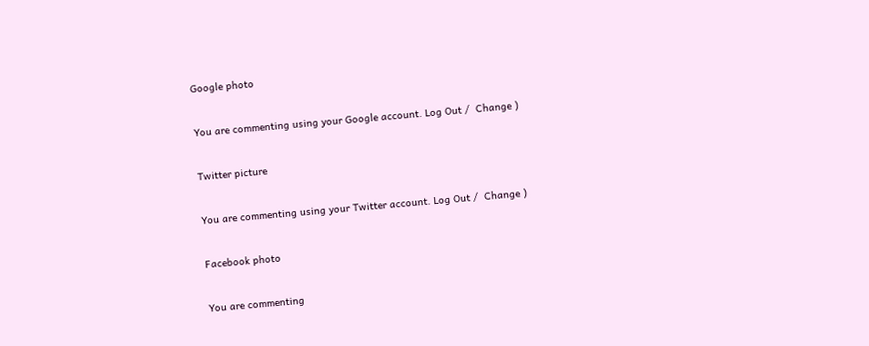Google photo

You are commenting using your Google account. Log Out /  Change )

Twitter picture

You are commenting using your Twitter account. Log Out /  Change )

Facebook photo

You are commenting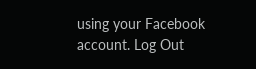using your Facebook account. Log Out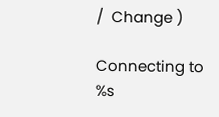/  Change )

Connecting to %s